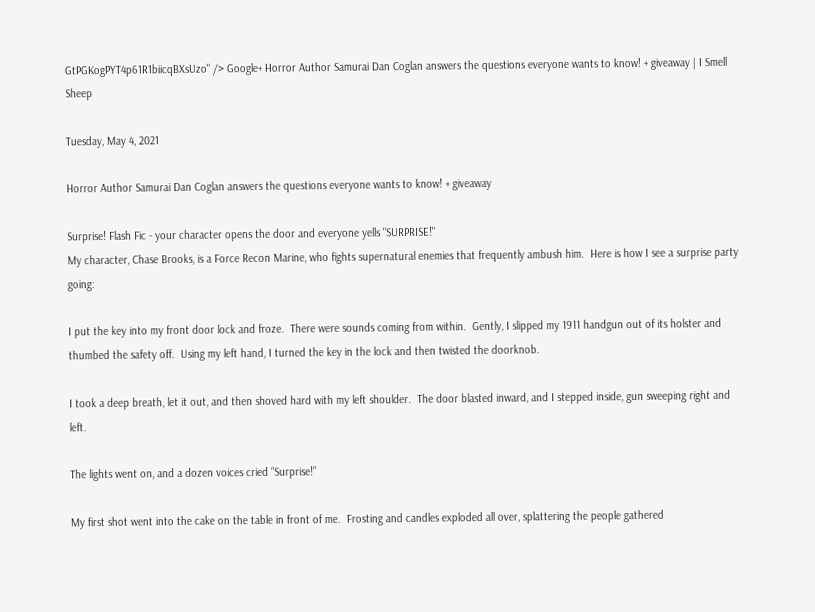GtPGKogPYT4p61R1biicqBXsUzo" /> Google+ Horror Author Samurai Dan Coglan answers the questions everyone wants to know! + giveaway | I Smell Sheep

Tuesday, May 4, 2021

Horror Author Samurai Dan Coglan answers the questions everyone wants to know! + giveaway

Surprise! Flash Fic - your character opens the door and everyone yells "SURPRISE!"
My character, Chase Brooks, is a Force Recon Marine, who fights supernatural enemies that frequently ambush him.  Here is how I see a surprise party going:

I put the key into my front door lock and froze.  There were sounds coming from within.  Gently, I slipped my 1911 handgun out of its holster and thumbed the safety off.  Using my left hand, I turned the key in the lock and then twisted the doorknob.

I took a deep breath, let it out, and then shoved hard with my left shoulder.  The door blasted inward, and I stepped inside, gun sweeping right and left.

The lights went on, and a dozen voices cried “Surprise!”

My first shot went into the cake on the table in front of me.  Frosting and candles exploded all over, splattering the people gathered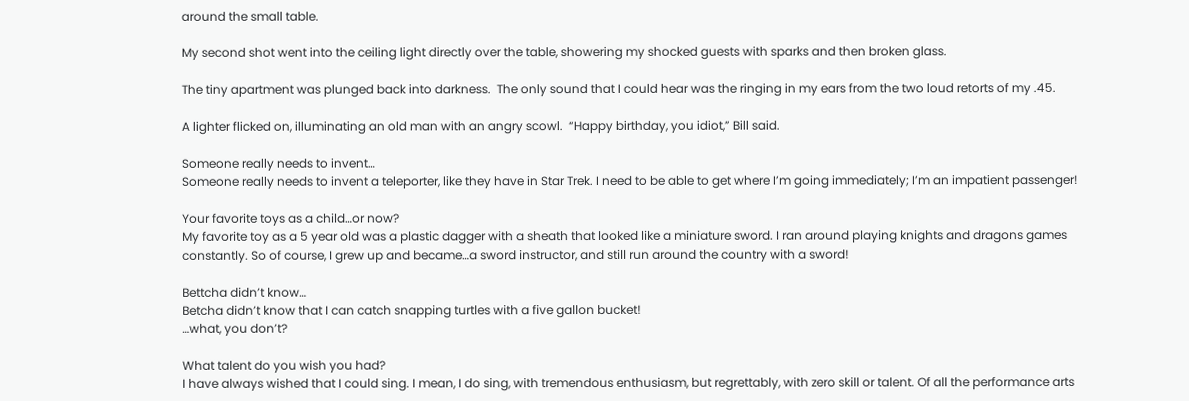around the small table.

My second shot went into the ceiling light directly over the table, showering my shocked guests with sparks and then broken glass.

The tiny apartment was plunged back into darkness.  The only sound that I could hear was the ringing in my ears from the two loud retorts of my .45.

A lighter flicked on, illuminating an old man with an angry scowl.  “Happy birthday, you idiot,” Bill said.

Someone really needs to invent…
Someone really needs to invent a teleporter, like they have in Star Trek. I need to be able to get where I’m going immediately; I’m an impatient passenger!

Your favorite toys as a child…or now?
My favorite toy as a 5 year old was a plastic dagger with a sheath that looked like a miniature sword. I ran around playing knights and dragons games constantly. So of course, I grew up and became…a sword instructor, and still run around the country with a sword!

Bettcha didn’t know…
Betcha didn’t know that I can catch snapping turtles with a five gallon bucket!
…what, you don’t?

What talent do you wish you had?
I have always wished that I could sing. I mean, I do sing, with tremendous enthusiasm, but regrettably, with zero skill or talent. Of all the performance arts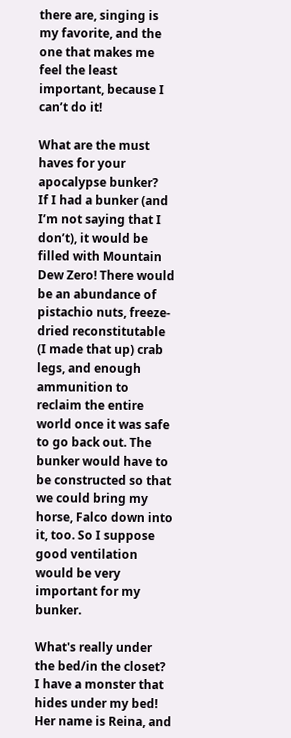there are, singing is my favorite, and the one that makes me feel the least important, because I can’t do it!

What are the must haves for your apocalypse bunker?
If I had a bunker (and I’m not saying that I don’t), it would be filled with Mountain Dew Zero! There would be an abundance of pistachio nuts, freeze-dried reconstitutable (I made that up) crab legs, and enough ammunition to reclaim the entire world once it was safe to go back out. The bunker would have to be constructed so that we could bring my horse, Falco down into it, too. So I suppose good ventilation would be very important for my bunker.

What's really under the bed/in the closet?
I have a monster that hides under my bed! Her name is Reina, and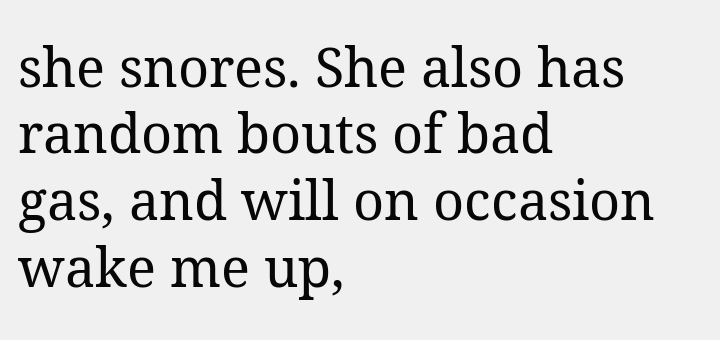she snores. She also has random bouts of bad gas, and will on occasion wake me up,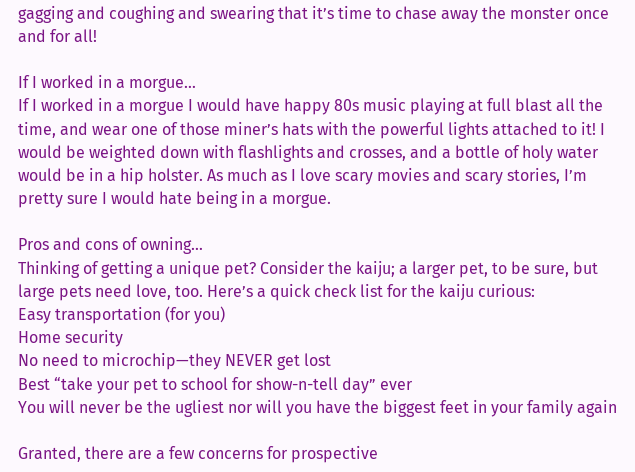gagging and coughing and swearing that it’s time to chase away the monster once and for all!

If I worked in a morgue…
If I worked in a morgue I would have happy 80s music playing at full blast all the time, and wear one of those miner’s hats with the powerful lights attached to it! I would be weighted down with flashlights and crosses, and a bottle of holy water would be in a hip holster. As much as I love scary movies and scary stories, I’m pretty sure I would hate being in a morgue.

Pros and cons of owning…
Thinking of getting a unique pet? Consider the kaiju; a larger pet, to be sure, but large pets need love, too. Here’s a quick check list for the kaiju curious:
Easy transportation (for you)
Home security
No need to microchip—they NEVER get lost
Best “take your pet to school for show-n-tell day” ever
You will never be the ugliest nor will you have the biggest feet in your family again

Granted, there are a few concerns for prospective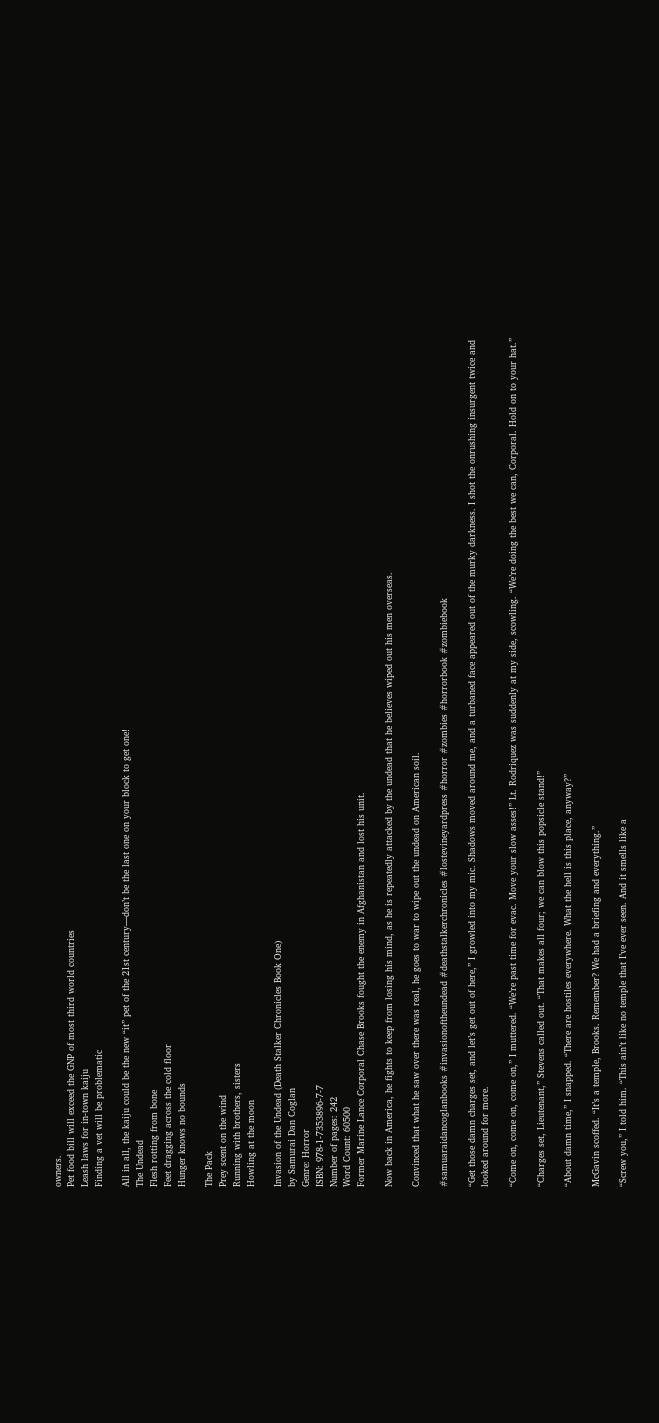owners.
Pet food bill will exceed the GNP of most third world countries
Leash laws for in-town kaiju
Finding a vet will be problematic

All in all, the kaiju could be the new “it” pet of the 21st century—don’t be the last one on your block to get one!
The Undead
Flesh rotting from bone
Feet dragging across the cold floor
Hunger knows no bounds

The Pack
Prey scent on the wind
Running with brothers, sisters
Howling at the moon

Invasion of the Undead (Death Stalker Chronicles Book One)
by Samurai Dan Coglan
Genre: Horror
ISBN: 978-1-7353896-7-7
Number of pages: 242
Word Count: 60500
Former Marine Lance Corporal Chase Brooks fought the enemy in Afghanistan and lost his unit.

Now back in America, he fights to keep from losing his mind, as he is repeatedly attacked by the undead that he believes wiped out his men overseas.

Convinced that what he saw over there was real, he goes to war to wipe out the undead on American soil.

#samuaraidancoglanbooks #invasionoftheundead #deathstalkerchronicles #lostevineyardpress #horror #zombies #horrorbook #zombiebook

“Get those damn charges set, and let’s get out of here,” I growled into my mic. Shadows moved around me, and a turbaned face appeared out of the murky darkness. I shot the onrushing insurgent twice and looked around for more.

“Come on, come on, come on,” I muttered. “We’re past time for evac. Move your slow asses!” Lt. Rodriquez was suddenly at my side, scowling. “We’re doing the best we can, Corporal. Hold on to your hat.”

“Charges set, Lieutenant,” Stevens called out. “That makes all four; we can blow this popsicle stand!”

“About damn time,” I snapped. “There are hostiles everywhere. What the hell is this place, anyway?”

McGavin scoffed. “It’s a temple, Brooks. Remember? We had a briefing and everything.”

“Screw you,” I told him. “This ain’t like no temple that I’ve ever seen. And it smells like a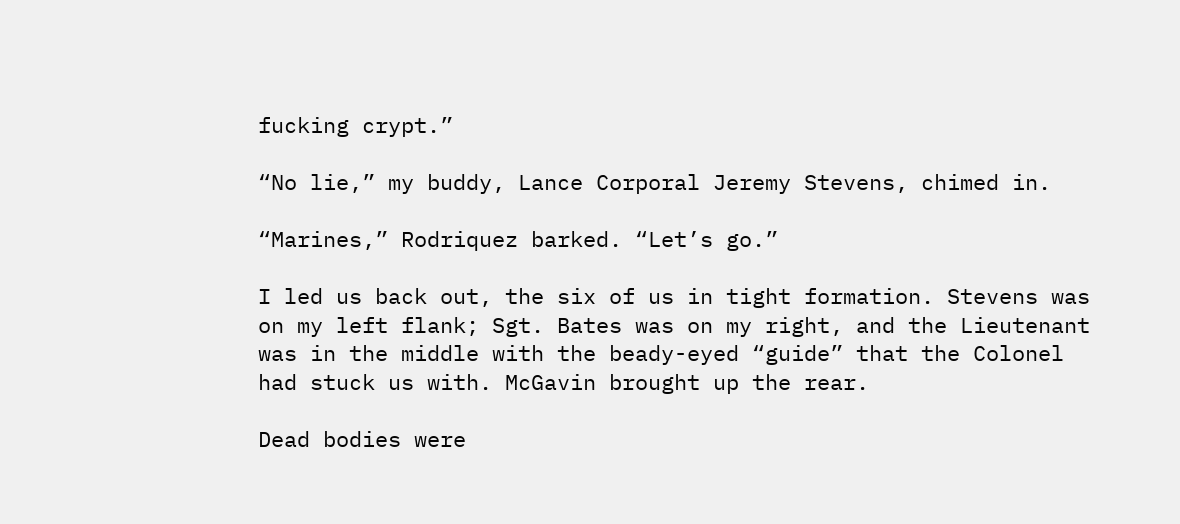fucking crypt.”

“No lie,” my buddy, Lance Corporal Jeremy Stevens, chimed in.

“Marines,” Rodriquez barked. “Let’s go.”

I led us back out, the six of us in tight formation. Stevens was on my left flank; Sgt. Bates was on my right, and the Lieutenant was in the middle with the beady-eyed “guide” that the Colonel had stuck us with. McGavin brought up the rear.

Dead bodies were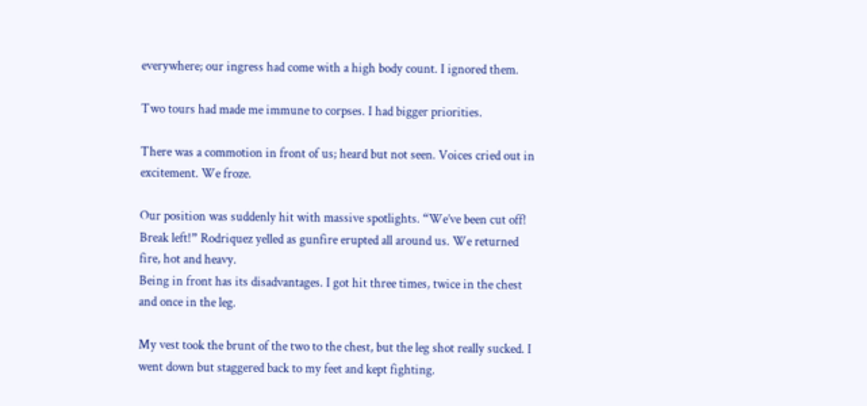everywhere; our ingress had come with a high body count. I ignored them.

Two tours had made me immune to corpses. I had bigger priorities.

There was a commotion in front of us; heard but not seen. Voices cried out in excitement. We froze.

Our position was suddenly hit with massive spotlights. “We’ve been cut off! Break left!” Rodriquez yelled as gunfire erupted all around us. We returned fire, hot and heavy.
Being in front has its disadvantages. I got hit three times, twice in the chest and once in the leg.

My vest took the brunt of the two to the chest, but the leg shot really sucked. I went down but staggered back to my feet and kept fighting.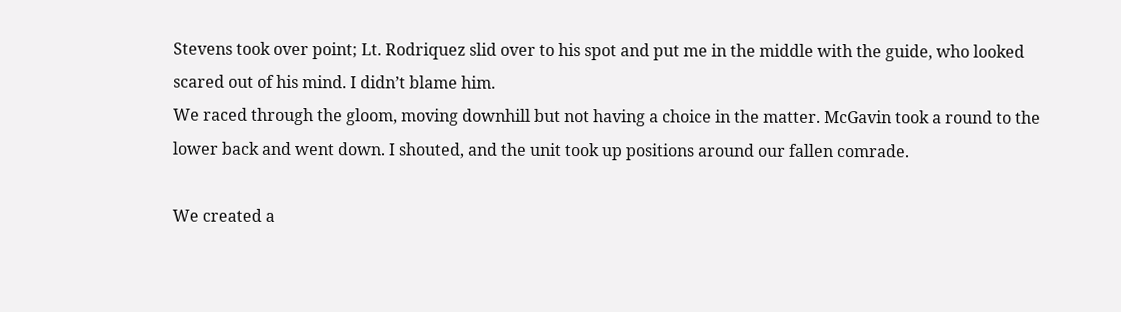Stevens took over point; Lt. Rodriquez slid over to his spot and put me in the middle with the guide, who looked scared out of his mind. I didn’t blame him.
We raced through the gloom, moving downhill but not having a choice in the matter. McGavin took a round to the lower back and went down. I shouted, and the unit took up positions around our fallen comrade.

We created a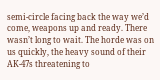semi-circle facing back the way we’d come, weapons up and ready. There wasn’t long to wait. The horde was on us quickly, the heavy sound of their AK-47s threatening to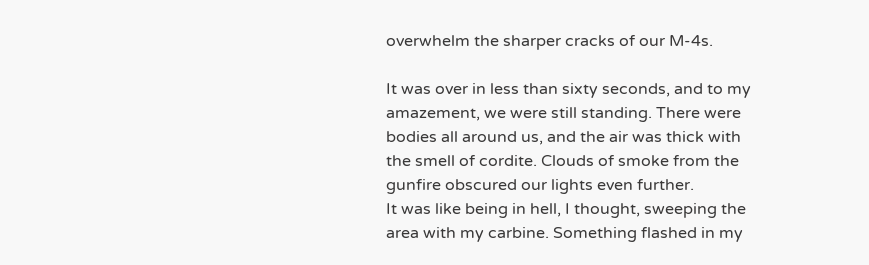overwhelm the sharper cracks of our M-4s.

It was over in less than sixty seconds, and to my amazement, we were still standing. There were bodies all around us, and the air was thick with the smell of cordite. Clouds of smoke from the gunfire obscured our lights even further.
It was like being in hell, I thought, sweeping the area with my carbine. Something flashed in my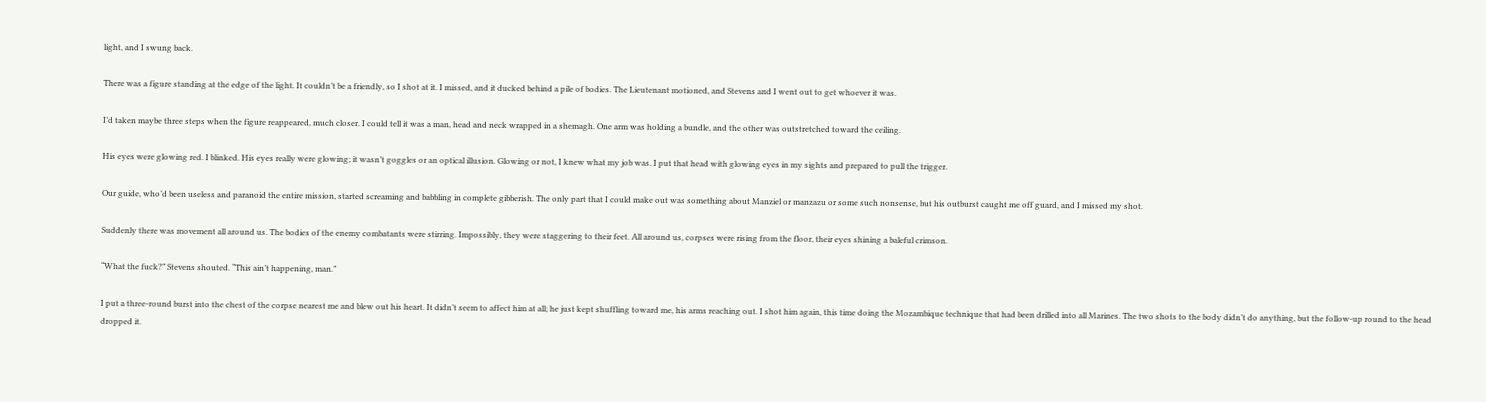light, and I swung back.

There was a figure standing at the edge of the light. It couldn’t be a friendly, so I shot at it. I missed, and it ducked behind a pile of bodies. The Lieutenant motioned, and Stevens and I went out to get whoever it was.

I’d taken maybe three steps when the figure reappeared, much closer. I could tell it was a man, head and neck wrapped in a shemagh. One arm was holding a bundle, and the other was outstretched toward the ceiling.

His eyes were glowing red. I blinked. His eyes really were glowing; it wasn’t goggles or an optical illusion. Glowing or not, I knew what my job was. I put that head with glowing eyes in my sights and prepared to pull the trigger.

Our guide, who’d been useless and paranoid the entire mission, started screaming and babbling in complete gibberish. The only part that I could make out was something about Manziel or manzazu or some such nonsense, but his outburst caught me off guard, and I missed my shot.

Suddenly there was movement all around us. The bodies of the enemy combatants were stirring. Impossibly, they were staggering to their feet. All around us, corpses were rising from the floor, their eyes shining a baleful crimson.

“What the fuck?” Stevens shouted. “This ain’t happening, man.”

I put a three-round burst into the chest of the corpse nearest me and blew out his heart. It didn’t seem to affect him at all; he just kept shuffling toward me, his arms reaching out. I shot him again, this time doing the Mozambique technique that had been drilled into all Marines. The two shots to the body didn’t do anything, but the follow-up round to the head dropped it.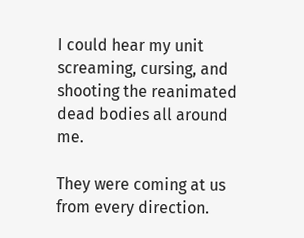I could hear my unit screaming, cursing, and shooting the reanimated dead bodies all around me.

They were coming at us from every direction.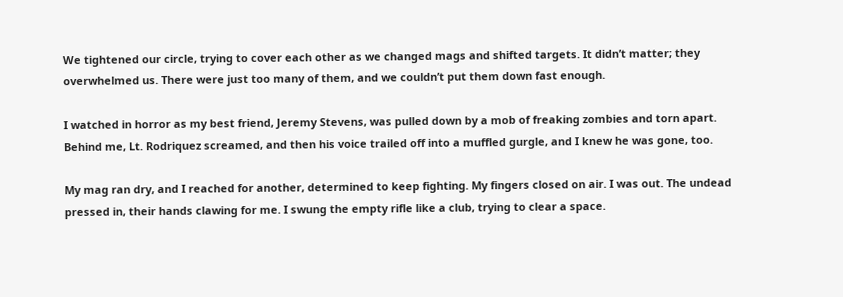We tightened our circle, trying to cover each other as we changed mags and shifted targets. It didn’t matter; they overwhelmed us. There were just too many of them, and we couldn’t put them down fast enough.

I watched in horror as my best friend, Jeremy Stevens, was pulled down by a mob of freaking zombies and torn apart. Behind me, Lt. Rodriquez screamed, and then his voice trailed off into a muffled gurgle, and I knew he was gone, too.

My mag ran dry, and I reached for another, determined to keep fighting. My fingers closed on air. I was out. The undead pressed in, their hands clawing for me. I swung the empty rifle like a club, trying to clear a space.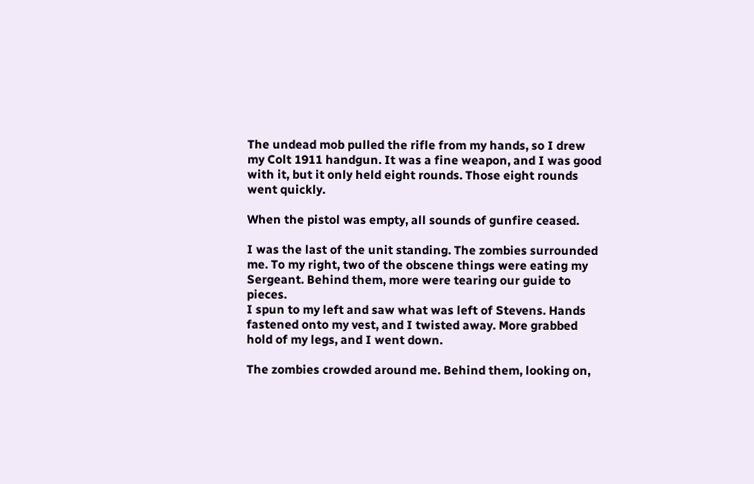The undead mob pulled the rifle from my hands, so I drew my Colt 1911 handgun. It was a fine weapon, and I was good with it, but it only held eight rounds. Those eight rounds went quickly.

When the pistol was empty, all sounds of gunfire ceased.

I was the last of the unit standing. The zombies surrounded me. To my right, two of the obscene things were eating my Sergeant. Behind them, more were tearing our guide to pieces.
I spun to my left and saw what was left of Stevens. Hands fastened onto my vest, and I twisted away. More grabbed hold of my legs, and I went down.

The zombies crowded around me. Behind them, looking on,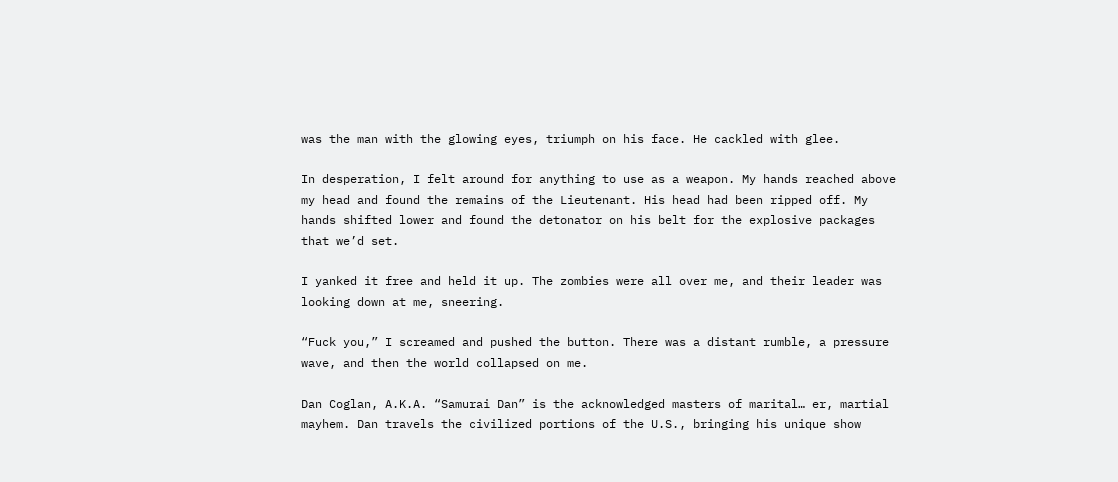was the man with the glowing eyes, triumph on his face. He cackled with glee.

In desperation, I felt around for anything to use as a weapon. My hands reached above my head and found the remains of the Lieutenant. His head had been ripped off. My hands shifted lower and found the detonator on his belt for the explosive packages that we’d set.

I yanked it free and held it up. The zombies were all over me, and their leader was looking down at me, sneering.

“Fuck you,” I screamed and pushed the button. There was a distant rumble, a pressure wave, and then the world collapsed on me.

Dan Coglan, A.K.A. “Samurai Dan” is the acknowledged masters of marital… er, martial mayhem. Dan travels the civilized portions of the U.S., bringing his unique show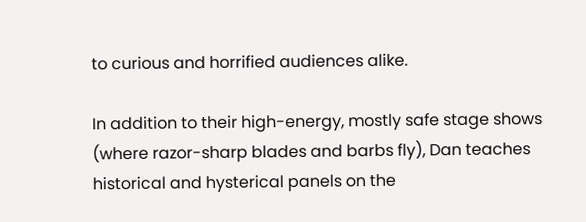to curious and horrified audiences alike.

In addition to their high-energy, mostly safe stage shows (where razor-sharp blades and barbs fly), Dan teaches historical and hysterical panels on the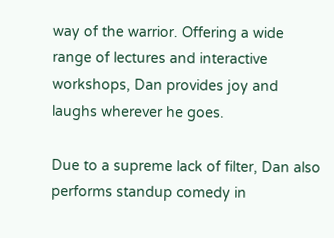way of the warrior. Offering a wide range of lectures and interactive workshops, Dan provides joy and laughs wherever he goes.

Due to a supreme lack of filter, Dan also performs standup comedy in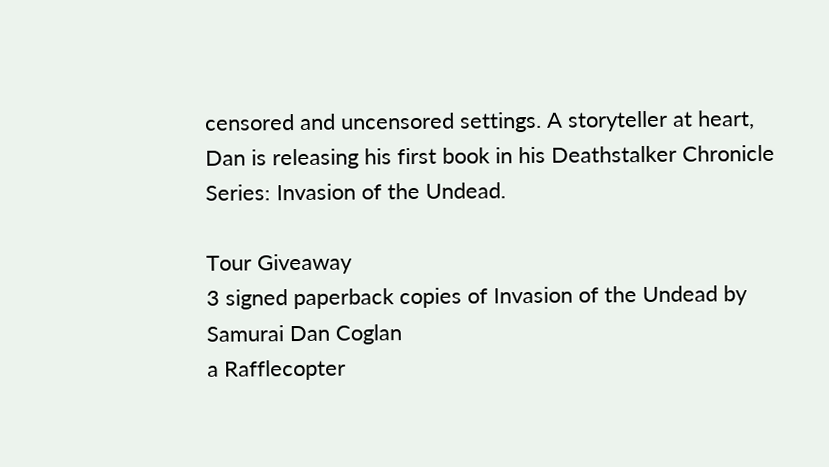censored and uncensored settings. A storyteller at heart, Dan is releasing his first book in his Deathstalker Chronicle Series: Invasion of the Undead.

Tour Giveaway
3 signed paperback copies of Invasion of the Undead by Samurai Dan Coglan
a Rafflecopter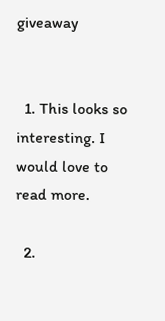giveaway


  1. This looks so interesting. I would love to read more.

  2.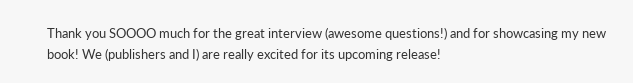Thank you SOOOO much for the great interview (awesome questions!) and for showcasing my new book! We (publishers and I) are really excited for its upcoming release!